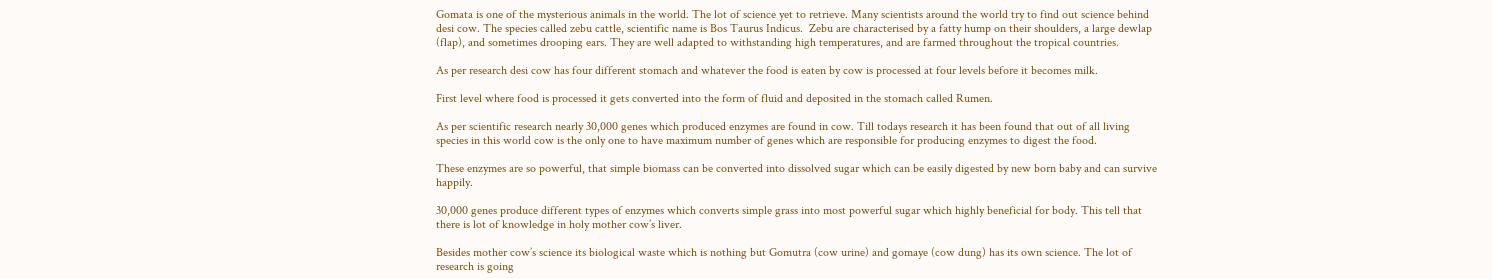Gomata is one of the mysterious animals in the world. The lot of science yet to retrieve. Many scientists around the world try to find out science behind desi cow. The species called zebu cattle, scientific name is Bos Taurus Indicus.  Zebu are characterised by a fatty hump on their shoulders, a large dewlap (flap), and sometimes drooping ears. They are well adapted to withstanding high temperatures, and are farmed throughout the tropical countries.

As per research desi cow has four different stomach and whatever the food is eaten by cow is processed at four levels before it becomes milk.

First level where food is processed it gets converted into the form of fluid and deposited in the stomach called Rumen.

As per scientific research nearly 30,000 genes which produced enzymes are found in cow. Till todays research it has been found that out of all living species in this world cow is the only one to have maximum number of genes which are responsible for producing enzymes to digest the food.

These enzymes are so powerful, that simple biomass can be converted into dissolved sugar which can be easily digested by new born baby and can survive happily.

30,000 genes produce different types of enzymes which converts simple grass into most powerful sugar which highly beneficial for body. This tell that there is lot of knowledge in holy mother cow’s liver.

Besides mother cow’s science its biological waste which is nothing but Gomutra (cow urine) and gomaye (cow dung) has its own science. The lot of research is going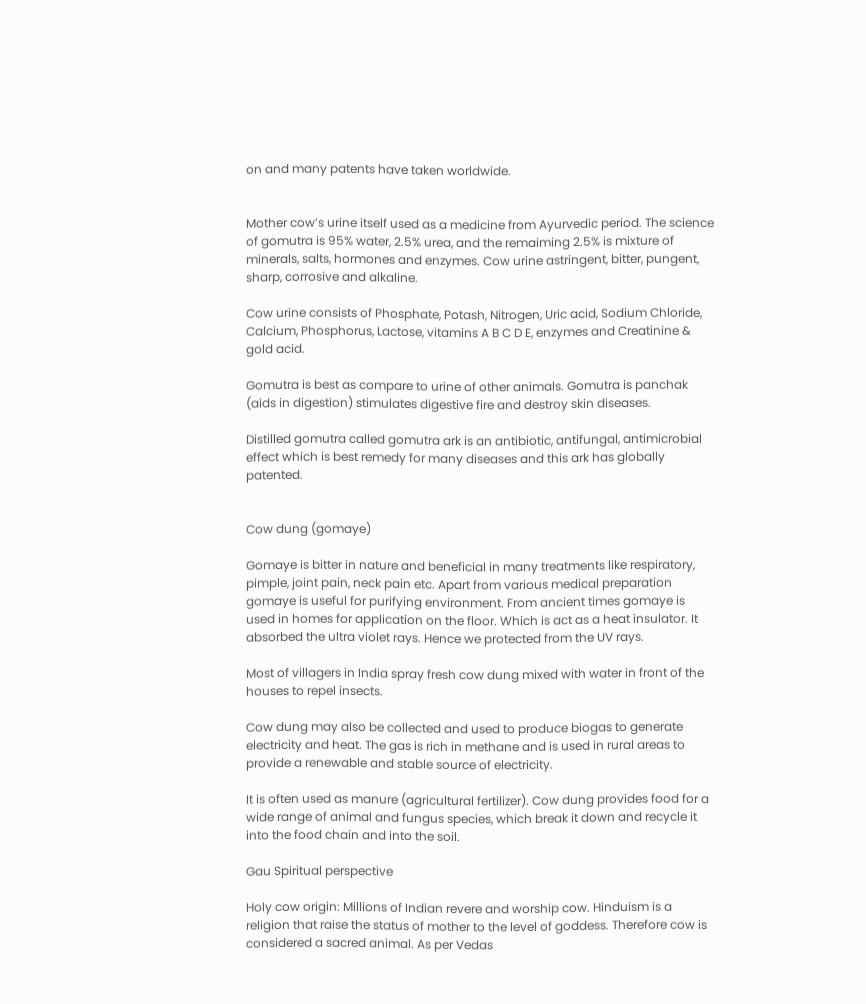on and many patents have taken worldwide.


Mother cow’s urine itself used as a medicine from Ayurvedic period. The science of gomutra is 95% water, 2.5% urea, and the remaiming 2.5% is mixture of minerals, salts, hormones and enzymes. Cow urine astringent, bitter, pungent, sharp, corrosive and alkaline.

Cow urine consists of Phosphate, Potash, Nitrogen, Uric acid, Sodium Chloride, Calcium, Phosphorus, Lactose, vitamins A B C D E, enzymes and Creatinine & gold acid.

Gomutra is best as compare to urine of other animals. Gomutra is panchak (aids in digestion) stimulates digestive fire and destroy skin diseases.

Distilled gomutra called gomutra ark is an antibiotic, antifungal, antimicrobial effect which is best remedy for many diseases and this ark has globally patented.


Cow dung (gomaye)

Gomaye is bitter in nature and beneficial in many treatments like respiratory, pimple, joint pain, neck pain etc. Apart from various medical preparation gomaye is useful for purifying environment. From ancient times gomaye is used in homes for application on the floor. Which is act as a heat insulator. It absorbed the ultra violet rays. Hence we protected from the UV rays.

Most of villagers in India spray fresh cow dung mixed with water in front of the houses to repel insects.

Cow dung may also be collected and used to produce biogas to generate electricity and heat. The gas is rich in methane and is used in rural areas to provide a renewable and stable source of electricity.

It is often used as manure (agricultural fertilizer). Cow dung provides food for a wide range of animal and fungus species, which break it down and recycle it into the food chain and into the soil.

Gau Spiritual perspective

Holy cow origin: Millions of Indian revere and worship cow. Hinduism is a religion that raise the status of mother to the level of goddess. Therefore cow is considered a sacred animal. As per Vedas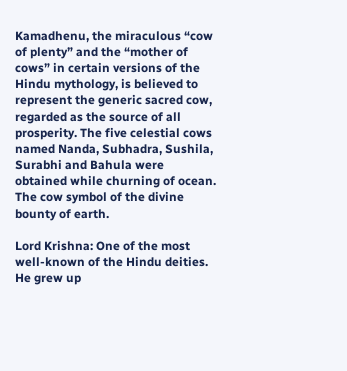Kamadhenu, the miraculous “cow of plenty” and the “mother of cows” in certain versions of the Hindu mythology, is believed to represent the generic sacred cow, regarded as the source of all prosperity. The five celestial cows named Nanda, Subhadra, Sushila, Surabhi and Bahula were obtained while churning of ocean. The cow symbol of the divine bounty of earth.

Lord Krishna: One of the most well-known of the Hindu deities. He grew up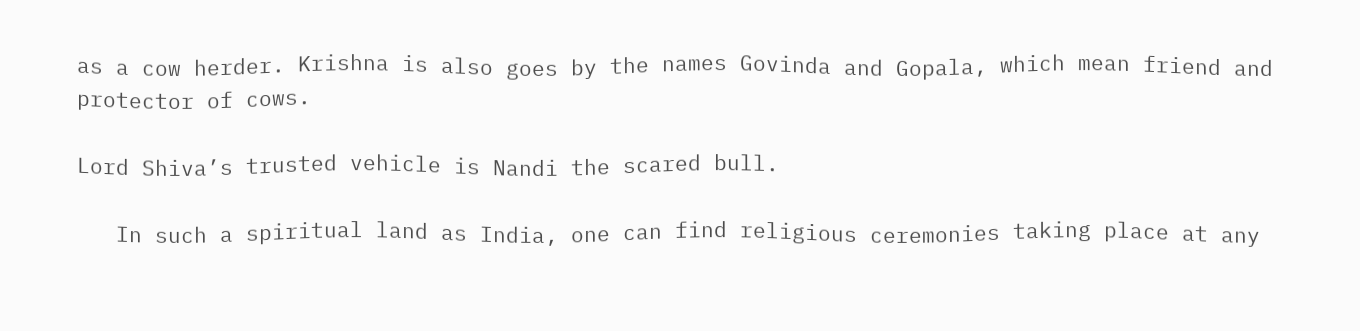as a cow herder. Krishna is also goes by the names Govinda and Gopala, which mean friend and protector of cows.

Lord Shiva’s trusted vehicle is Nandi the scared bull.

   In such a spiritual land as India, one can find religious ceremonies taking place at any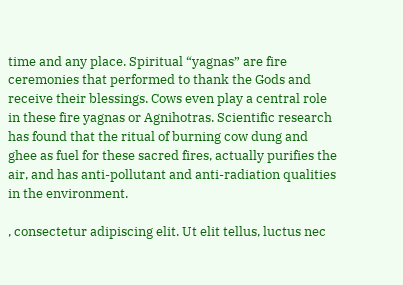time and any place. Spiritual “yagnas” are fire ceremonies that performed to thank the Gods and receive their blessings. Cows even play a central role in these fire yagnas or Agnihotras. Scientific research has found that the ritual of burning cow dung and ghee as fuel for these sacred fires, actually purifies the air, and has anti-pollutant and anti-radiation qualities in the environment.

, consectetur adipiscing elit. Ut elit tellus, luctus nec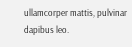ullamcorper mattis, pulvinar dapibus leo.